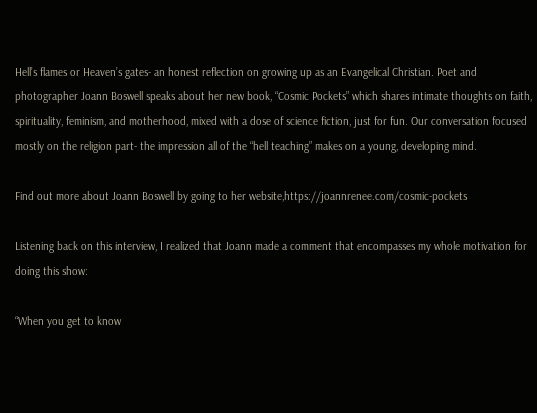Hell’s flames or Heaven’s gates- an honest reflection on growing up as an Evangelical Christian. Poet and photographer Joann Boswell speaks about her new book, “Cosmic Pockets” which shares intimate thoughts on faith, spirituality, feminism, and motherhood, mixed with a dose of science fiction, just for fun. Our conversation focused mostly on the religion part- the impression all of the “hell teaching” makes on a young, developing mind.

Find out more about Joann Boswell by going to her website,https://joannrenee.com/cosmic-pockets

Listening back on this interview, I realized that Joann made a comment that encompasses my whole motivation for doing this show:

“When you get to know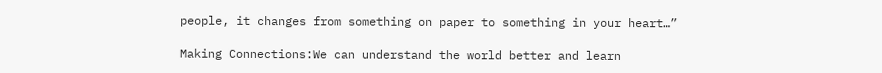people, it changes from something on paper to something in your heart…”

Making Connections:We can understand the world better and learn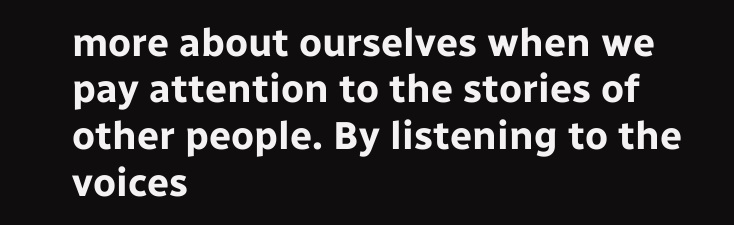more about ourselves when we pay attention to the stories of other people. By listening to the voices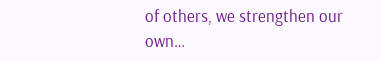of others, we strengthen our own…